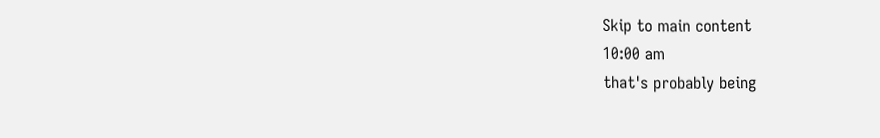Skip to main content
10:00 am
that's probably being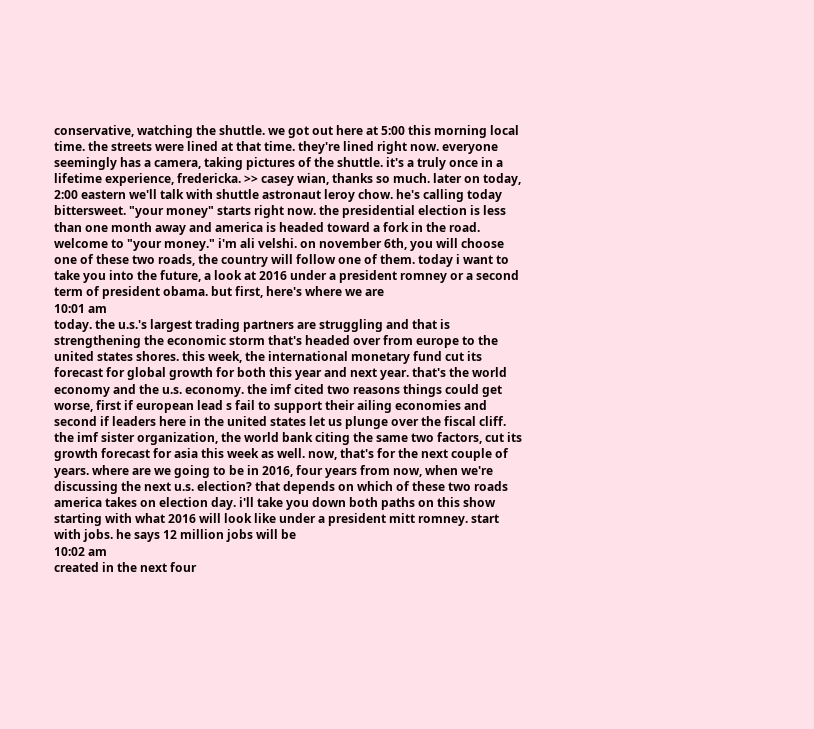conservative, watching the shuttle. we got out here at 5:00 this morning local time. the streets were lined at that time. they're lined right now. everyone seemingly has a camera, taking pictures of the shuttle. it's a truly once in a lifetime experience, fredericka. >> casey wian, thanks so much. later on today, 2:00 eastern we'll talk with shuttle astronaut leroy chow. he's calling today bittersweet. "your money" starts right now. the presidential election is less than one month away and america is headed toward a fork in the road. welcome to "your money." i'm ali velshi. on november 6th, you will choose one of these two roads, the country will follow one of them. today i want to take you into the future, a look at 2016 under a president romney or a second term of president obama. but first, here's where we are
10:01 am
today. the u.s.'s largest trading partners are struggling and that is strengthening the economic storm that's headed over from europe to the united states shores. this week, the international monetary fund cut its forecast for global growth for both this year and next year. that's the world economy and the u.s. economy. the imf cited two reasons things could get worse, first if european lead s fail to support their ailing economies and second if leaders here in the united states let us plunge over the fiscal cliff. the imf sister organization, the world bank citing the same two factors, cut its growth forecast for asia this week as well. now, that's for the next couple of years. where are we going to be in 2016, four years from now, when we're discussing the next u.s. election? that depends on which of these two roads america takes on election day. i'll take you down both paths on this show starting with what 2016 will look like under a president mitt romney. start with jobs. he says 12 million jobs will be
10:02 am
created in the next four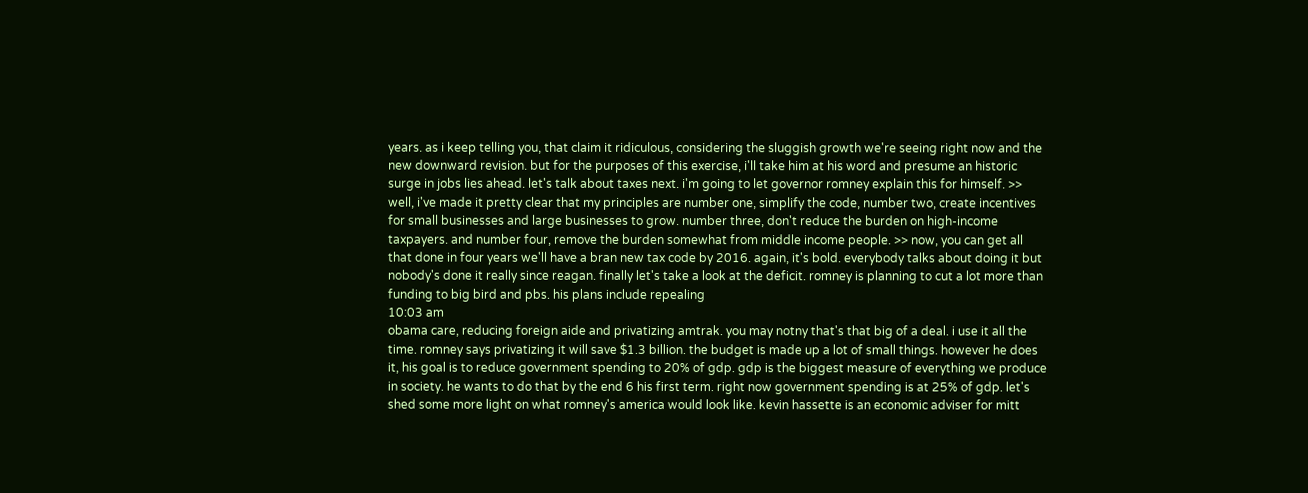years. as i keep telling you, that claim it ridiculous, considering the sluggish growth we're seeing right now and the new downward revision. but for the purposes of this exercise, i'll take him at his word and presume an historic surge in jobs lies ahead. let's talk about taxes next. i'm going to let governor romney explain this for himself. >> well, i've made it pretty clear that my principles are number one, simplify the code, number two, create incentives for small businesses and large businesses to grow. number three, don't reduce the burden on high-income taxpayers. and number four, remove the burden somewhat from middle income people. >> now, you can get all that done in four years we'll have a bran new tax code by 2016. again, it's bold. everybody talks about doing it but nobody's done it really since reagan. finally let's take a look at the deficit. romney is planning to cut a lot more than funding to big bird and pbs. his plans include repealing
10:03 am
obama care, reducing foreign aide and privatizing amtrak. you may notny that's that big of a deal. i use it all the time. romney says privatizing it will save $1.3 billion. the budget is made up a lot of small things. however he does it, his goal is to reduce government spending to 20% of gdp. gdp is the biggest measure of everything we produce in society. he wants to do that by the end 6 his first term. right now government spending is at 25% of gdp. let's shed some more light on what romney's america would look like. kevin hassette is an economic adviser for mitt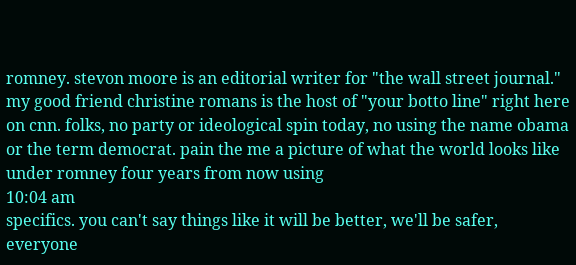romney. stevon moore is an editorial writer for "the wall street journal." my good friend christine romans is the host of "your botto line" right here on cnn. folks, no party or ideological spin today, no using the name obama or the term democrat. pain the me a picture of what the world looks like under romney four years from now using
10:04 am
specifics. you can't say things like it will be better, we'll be safer, everyone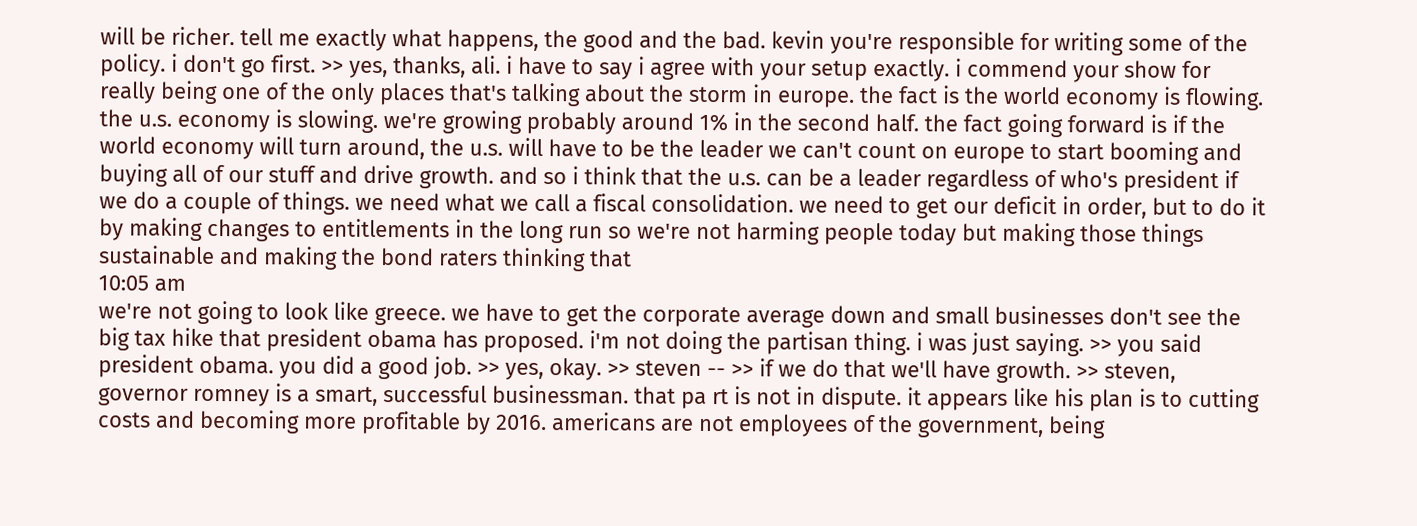will be richer. tell me exactly what happens, the good and the bad. kevin you're responsible for writing some of the policy. i don't go first. >> yes, thanks, ali. i have to say i agree with your setup exactly. i commend your show for really being one of the only places that's talking about the storm in europe. the fact is the world economy is flowing. the u.s. economy is slowing. we're growing probably around 1% in the second half. the fact going forward is if the world economy will turn around, the u.s. will have to be the leader we can't count on europe to start booming and buying all of our stuff and drive growth. and so i think that the u.s. can be a leader regardless of who's president if we do a couple of things. we need what we call a fiscal consolidation. we need to get our deficit in order, but to do it by making changes to entitlements in the long run so we're not harming people today but making those things sustainable and making the bond raters thinking that
10:05 am
we're not going to look like greece. we have to get the corporate average down and small businesses don't see the big tax hike that president obama has proposed. i'm not doing the partisan thing. i was just saying. >> you said president obama. you did a good job. >> yes, okay. >> steven -- >> if we do that we'll have growth. >> steven, governor romney is a smart, successful businessman. that pa rt is not in dispute. it appears like his plan is to cutting costs and becoming more profitable by 2016. americans are not employees of the government, being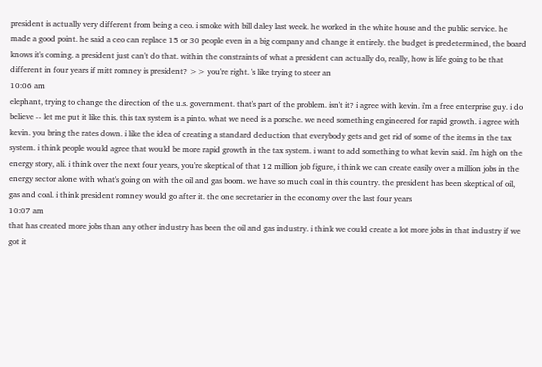president is actually very different from being a ceo. i smoke with bill daley last week. he worked in the white house and the public service. he made a good point. he said a ceo can replace 15 or 30 people even in a big company and change it entirely. the budget is predetermined, the board knows it's coming. a president just can't do that. within the constraints of what a president can actually do, really, how is life going to be that different in four years if mitt romney is president? >> you're right. 's like trying to steer an
10:06 am
elephant, trying to change the direction of the u.s. government. that's part of the problem. isn't it? i agree with kevin. i'm a free enterprise guy. i do believe -- let me put it like this. this tax system is a pinto. what we need is a porsche. we need something engineered for rapid growth. i agree with kevin. you bring the rates down. i like the idea of creating a standard deduction that everybody gets and get rid of some of the items in the tax system. i think people would agree that would be more rapid growth in the tax system. i want to add something to what kevin said. i'm high on the energy story, ali. i think over the next four years, you're skeptical of that 12 million job figure, i think we can create easily over a million jobs in the energy sector alone with what's going on with the oil and gas boom. we have so much coal in this country. the president has been skeptical of oil, gas and coal. i think president romney would go after it. the one secretarier in the economy over the last four years
10:07 am
that has created more jobs than any other industry has been the oil and gas industry. i think we could create a lot more jobs in that industry if we got it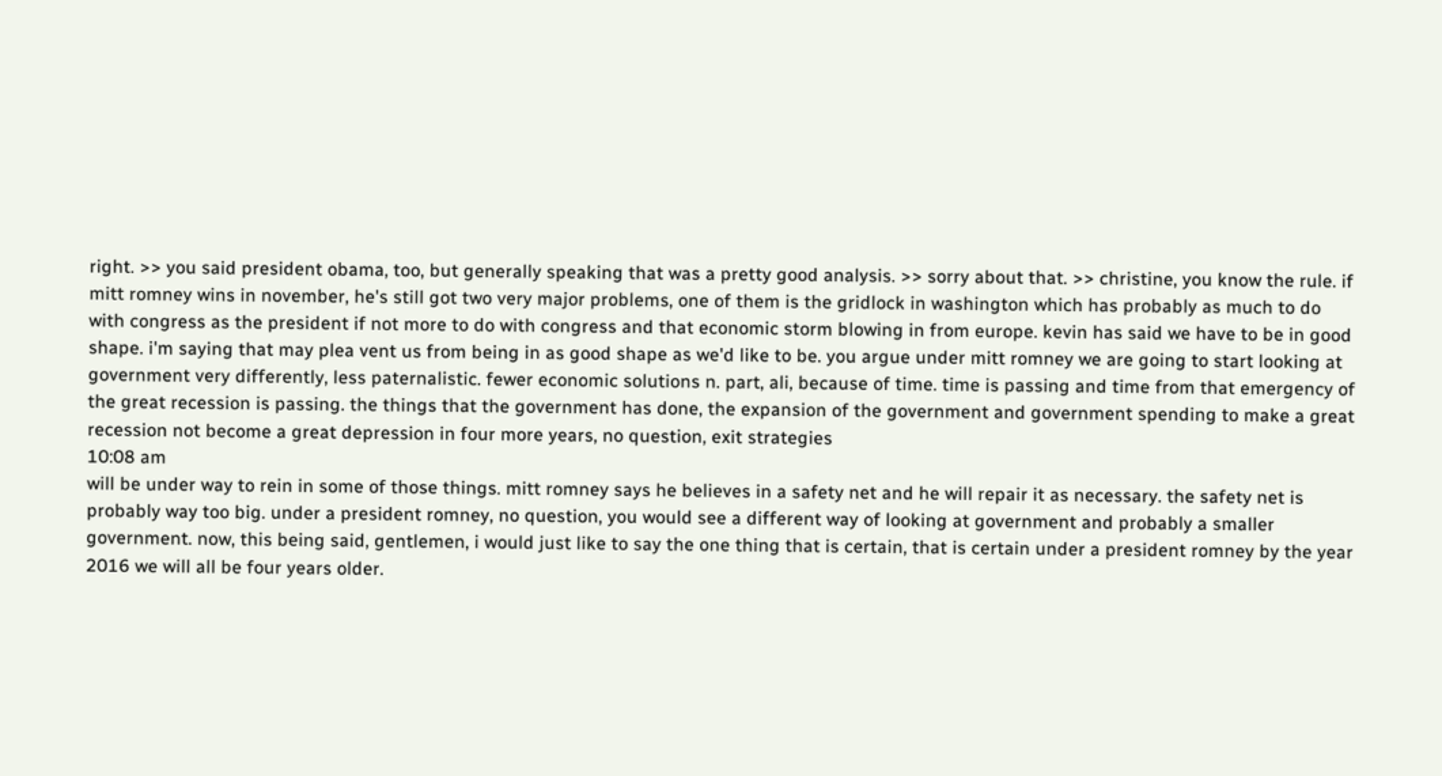right. >> you said president obama, too, but generally speaking that was a pretty good analysis. >> sorry about that. >> christine, you know the rule. if mitt romney wins in november, he's still got two very major problems, one of them is the gridlock in washington which has probably as much to do with congress as the president if not more to do with congress and that economic storm blowing in from europe. kevin has said we have to be in good shape. i'm saying that may plea vent us from being in as good shape as we'd like to be. you argue under mitt romney we are going to start looking at government very differently, less paternalistic. fewer economic solutions n. part, ali, because of time. time is passing and time from that emergency of the great recession is passing. the things that the government has done, the expansion of the government and government spending to make a great recession not become a great depression in four more years, no question, exit strategies
10:08 am
will be under way to rein in some of those things. mitt romney says he believes in a safety net and he will repair it as necessary. the safety net is probably way too big. under a president romney, no question, you would see a different way of looking at government and probably a smaller government. now, this being said, gentlemen, i would just like to say the one thing that is certain, that is certain under a president romney by the year 2016 we will all be four years older.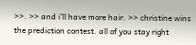>>. >> and i'll have more hair. >> christine wins the prediction contest. all of you stay right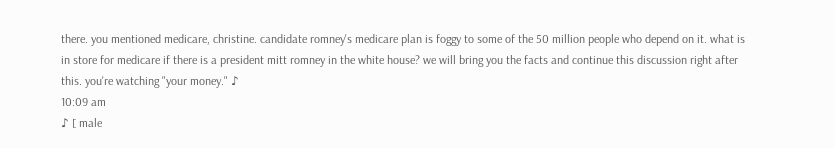there. you mentioned medicare, christine. candidate romney's medicare plan is foggy to some of the 50 million people who depend on it. what is in store for medicare if there is a president mitt romney in the white house? we will bring you the facts and continue this discussion right after this. you're watching "your money." ♪
10:09 am
♪ [ male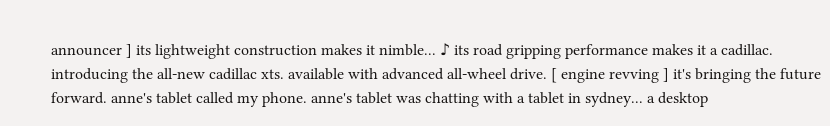announcer ] its lightweight construction makes it nimble... ♪ its road gripping performance makes it a cadillac. introducing the all-new cadillac xts. available with advanced all-wheel drive. [ engine revving ] it's bringing the future forward. anne's tablet called my phone. anne's tablet was chatting with a tablet in sydney... a desktop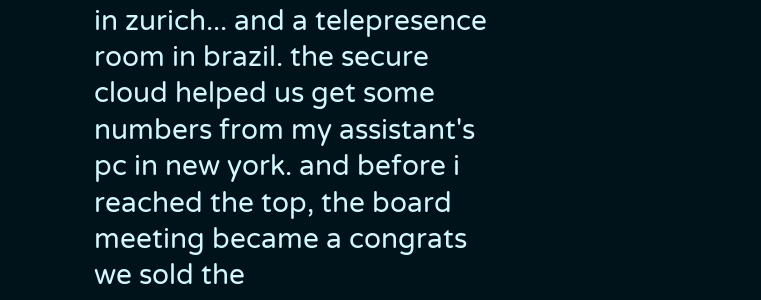in zurich... and a telepresence room in brazil. the secure cloud helped us get some numbers from my assistant's pc in new york. and before i reached the top, the board meeting became a congrats we sold the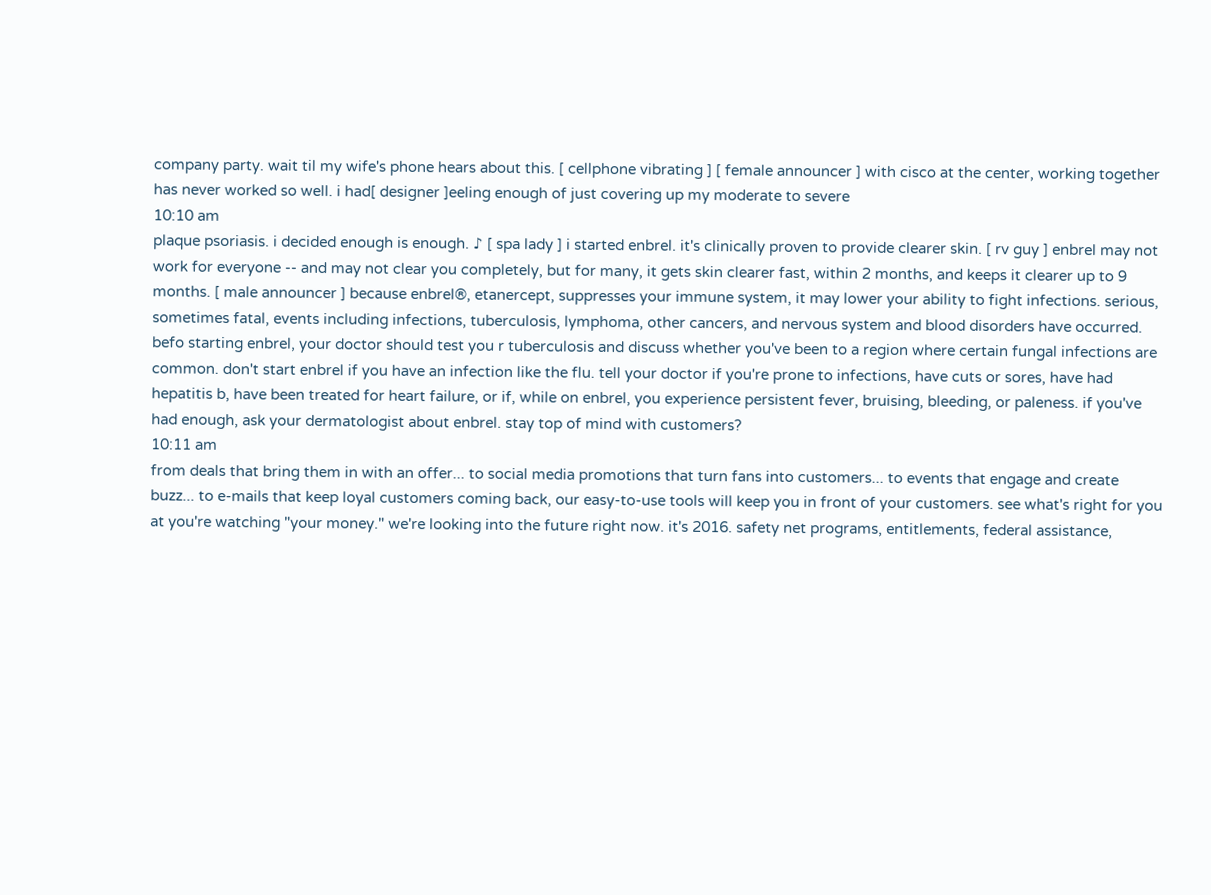company party. wait til my wife's phone hears about this. [ cellphone vibrating ] [ female announcer ] with cisco at the center, working together has never worked so well. i had[ designer ]eeling enough of just covering up my moderate to severe
10:10 am
plaque psoriasis. i decided enough is enough. ♪ [ spa lady ] i started enbrel. it's clinically proven to provide clearer skin. [ rv guy ] enbrel may not work for everyone -- and may not clear you completely, but for many, it gets skin clearer fast, within 2 months, and keeps it clearer up to 9 months. [ male announcer ] because enbrel®, etanercept, suppresses your immune system, it may lower your ability to fight infections. serious, sometimes fatal, events including infections, tuberculosis, lymphoma, other cancers, and nervous system and blood disorders have occurred. befo starting enbrel, your doctor should test you r tuberculosis and discuss whether you've been to a region where certain fungal infections are common. don't start enbrel if you have an infection like the flu. tell your doctor if you're prone to infections, have cuts or sores, have had hepatitis b, have been treated for heart failure, or if, while on enbrel, you experience persistent fever, bruising, bleeding, or paleness. if you've had enough, ask your dermatologist about enbrel. stay top of mind with customers?
10:11 am
from deals that bring them in with an offer... to social media promotions that turn fans into customers... to events that engage and create buzz... to e-mails that keep loyal customers coming back, our easy-to-use tools will keep you in front of your customers. see what's right for you at you're watching "your money." we're looking into the future right now. it's 2016. safety net programs, entitlements, federal assistance,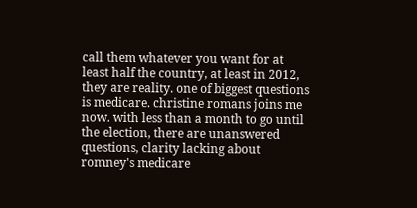call them whatever you want for at least half the country, at least in 2012, they are reality. one of biggest questions is medicare. christine romans joins me now. with less than a month to go until the election, there are unanswered questions, clarity lacking about romney's medicare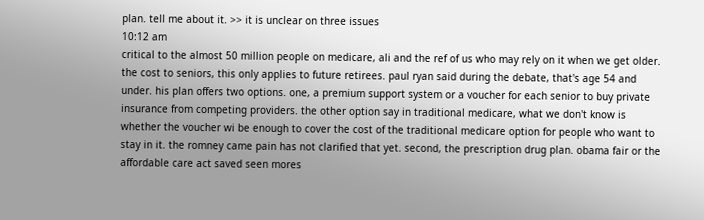plan. tell me about it. >> it is unclear on three issues
10:12 am
critical to the almost 50 million people on medicare, ali and the ref of us who may rely on it when we get older. the cost to seniors, this only applies to future retirees. paul ryan said during the debate, that's age 54 and under. his plan offers two options. one, a premium support system or a voucher for each senior to buy private insurance from competing providers. the other option say in traditional medicare, what we don't know is whether the voucher wi be enough to cover the cost of the traditional medicare option for people who want to stay in it. the romney came pain has not clarified that yet. second, the prescription drug plan. obama fair or the affordable care act saved seen mores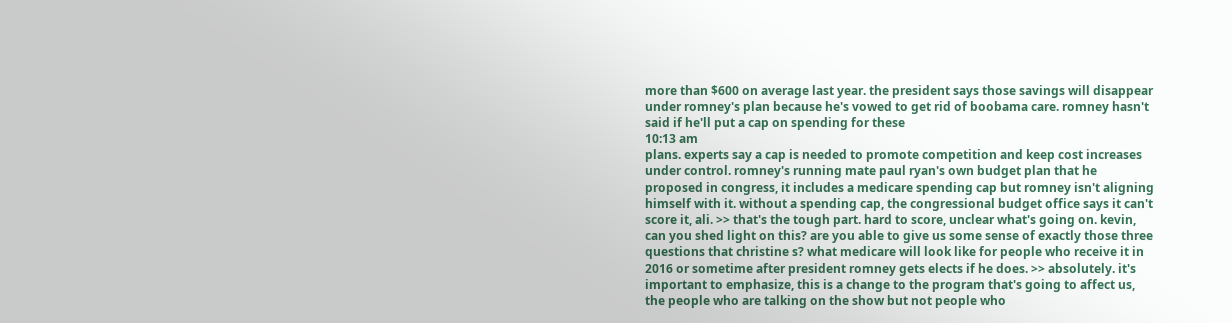more than $600 on average last year. the president says those savings will disappear under romney's plan because he's vowed to get rid of boobama care. romney hasn't said if he'll put a cap on spending for these
10:13 am
plans. experts say a cap is needed to promote competition and keep cost increases under control. romney's running mate paul ryan's own budget plan that he proposed in congress, it includes a medicare spending cap but romney isn't aligning himself with it. without a spending cap, the congressional budget office says it can't score it, ali. >> that's the tough part. hard to score, unclear what's going on. kevin, can you shed light on this? are you able to give us some sense of exactly those three questions that christine s? what medicare will look like for people who receive it in 2016 or sometime after president romney gets elects if he does. >> absolutely. it's important to emphasize, this is a change to the program that's going to affect us, the people who are talking on the show but not people who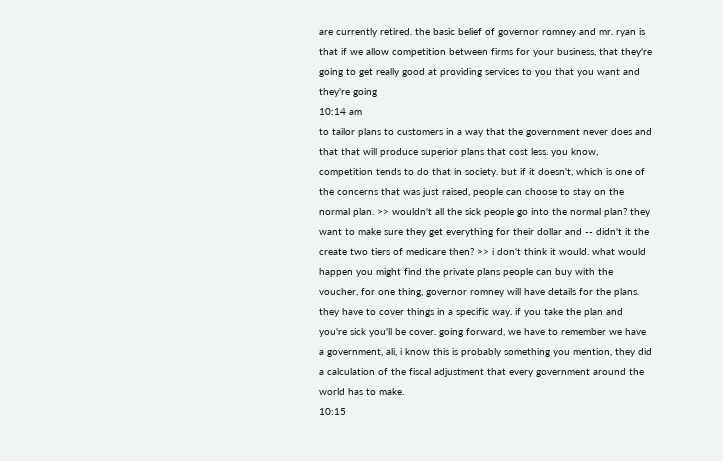are currently retired. the basic belief of governor romney and mr. ryan is that if we allow competition between firms for your business, that they're going to get really good at providing services to you that you want and they're going
10:14 am
to tailor plans to customers in a way that the government never does and that that will produce superior plans that cost less. you know, competition tends to do that in society. but if it doesn't, which is one of the concerns that was just raised, people can choose to stay on the normal plan. >> wouldn't all the sick people go into the normal plan? they want to make sure they get everything for their dollar and -- didn't it the create two tiers of medicare then? >> i don't think it would. what would happen you might find the private plans people can buy with the voucher, for one thing, governor romney will have details for the plans. they have to cover things in a specific way. if you take the plan and you're sick you'll be cover. going forward, we have to remember we have a government, ali, i know this is probably something you mention, they did a calculation of the fiscal adjustment that every government around the world has to make.
10:15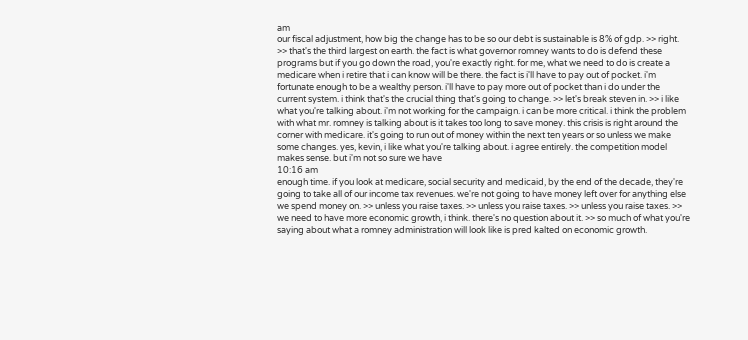am
our fiscal adjustment, how big the change has to be so our debt is sustainable is 8% of gdp. >> right. >> that's the third largest on earth. the fact is what governor romney wants to do is defend these programs but if you go down the road, you're exactly right. for me, what we need to do is create a medicare when i retire that i can know will be there. the fact is i'll have to pay out of pocket. i'm fortunate enough to be a wealthy person. i'll have to pay more out of pocket than i do under the current system. i think that's the crucial thing that's going to change. >> let's break steven in. >> i like what you're talking about. i'm not working for the campaign. i can be more critical. i think the problem with what mr. romney is talking about is it takes too long to save money. this crisis is right around the corner with medicare. it's going to run out of money within the next ten years or so unless we make some changes. yes, kevin, i like what you're talking about. i agree entirely. the competition model makes sense. but i'm not so sure we have
10:16 am
enough time. if you look at medicare, social security and medicaid, by the end of the decade, they're going to take all of our income tax revenues. we're not going to have money left over for anything else we spend money on. >> unless you raise taxes. >> unless you raise taxes. >> unless you raise taxes. >> we need to have more economic growth, i think. there's no question about it. >> so much of what you're saying about what a romney administration will look like is pred kalted on economic growth.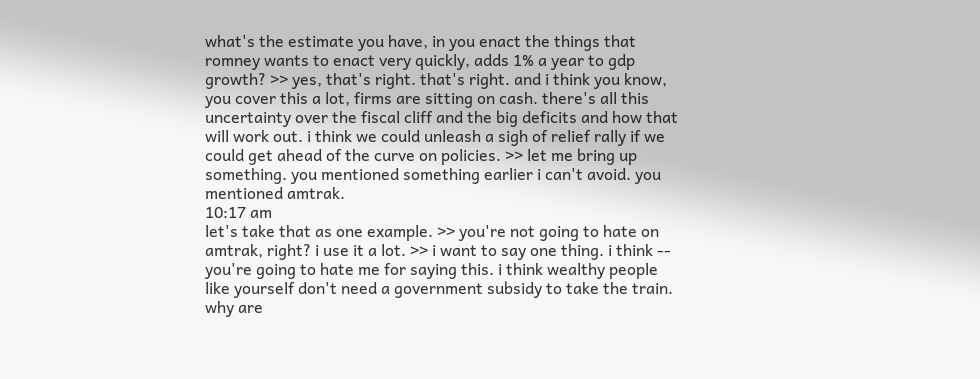what's the estimate you have, in you enact the things that romney wants to enact very quickly, adds 1% a year to gdp growth? >> yes, that's right. that's right. and i think you know, you cover this a lot, firms are sitting on cash. there's all this uncertainty over the fiscal cliff and the big deficits and how that will work out. i think we could unleash a sigh of relief rally if we could get ahead of the curve on policies. >> let me bring up something. you mentioned something earlier i can't avoid. you mentioned amtrak.
10:17 am
let's take that as one example. >> you're not going to hate on amtrak, right? i use it a lot. >> i want to say one thing. i think -- you're going to hate me for saying this. i think wealthy people like yourself don't need a government subsidy to take the train. why are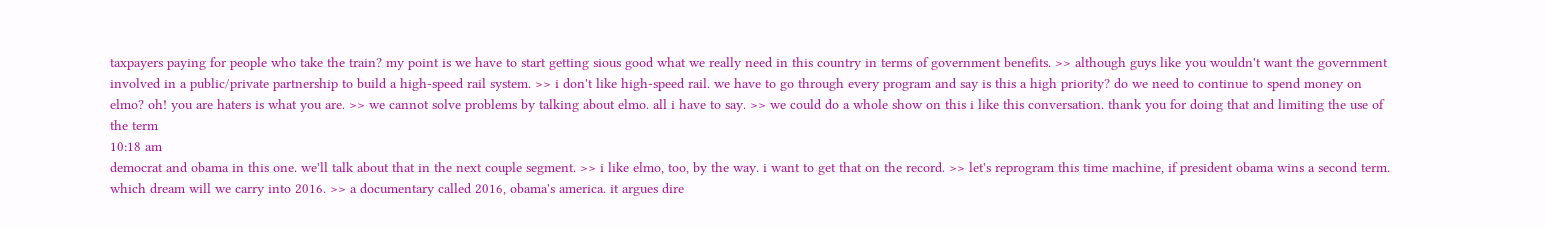taxpayers paying for people who take the train? my point is we have to start getting sious good what we really need in this country in terms of government benefits. >> although guys like you wouldn't want the government involved in a public/private partnership to build a high-speed rail system. >> i don't like high-speed rail. we have to go through every program and say is this a high priority? do we need to continue to spend money on elmo? oh! you are haters is what you are. >> we cannot solve problems by talking about elmo. all i have to say. >> we could do a whole show on this i like this conversation. thank you for doing that and limiting the use of the term
10:18 am
democrat and obama in this one. we'll talk about that in the next couple segment. >> i like elmo, too, by the way. i want to get that on the record. >> let's reprogram this time machine, if president obama wins a second term. which dream will we carry into 2016. >> a documentary called 2016, obama's america. it argues dire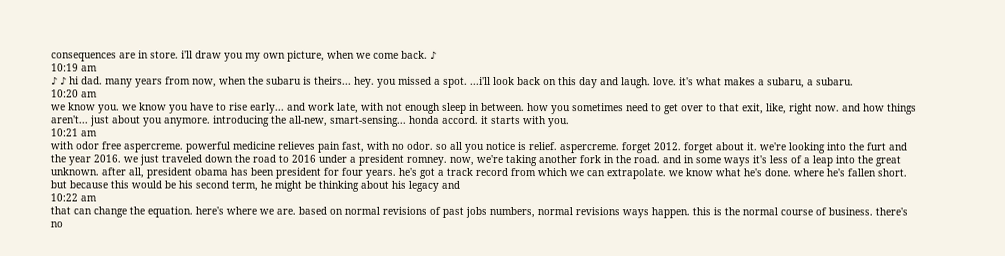consequences are in store. i'll draw you my own picture, when we come back. ♪
10:19 am
♪ ♪ hi dad. many years from now, when the subaru is theirs... hey. you missed a spot. ...i'll look back on this day and laugh. love. it's what makes a subaru, a subaru.
10:20 am
we know you. we know you have to rise early... and work late, with not enough sleep in between. how you sometimes need to get over to that exit, like, right now. and how things aren't... just about you anymore. introducing the all-new, smart-sensing... honda accord. it starts with you.
10:21 am
with odor free aspercreme. powerful medicine relieves pain fast, with no odor. so all you notice is relief. aspercreme. forget 2012. forget about it. we're looking into the furt and the year 2016. we just traveled down the road to 2016 under a president romney. now, we're taking another fork in the road. and in some ways it's less of a leap into the great unknown. after all, president obama has been president for four years. he's got a track record from which we can extrapolate. we know what he's done. where he's fallen short. but because this would be his second term, he might be thinking about his legacy and
10:22 am
that can change the equation. here's where we are. based on normal revisions of past jobs numbers, normal revisions ways happen. this is the normal course of business. there's no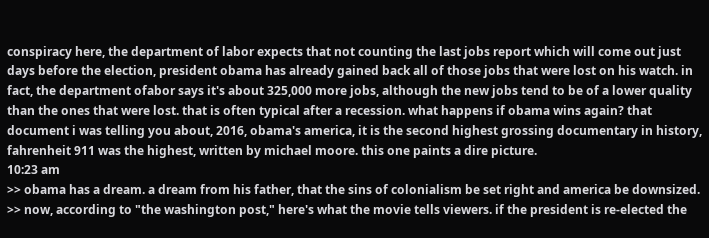conspiracy here, the department of labor expects that not counting the last jobs report which will come out just days before the election, president obama has already gained back all of those jobs that were lost on his watch. in fact, the department ofabor says it's about 325,000 more jobs, although the new jobs tend to be of a lower quality than the ones that were lost. that is often typical after a recession. what happens if obama wins again? that document i was telling you about, 2016, obama's america, it is the second highest grossing documentary in history, fahrenheit 911 was the highest, written by michael moore. this one paints a dire picture.
10:23 am
>> obama has a dream. a dream from his father, that the sins of colonialism be set right and america be downsized. >> now, according to "the washington post," here's what the movie tells viewers. if the president is re-elected the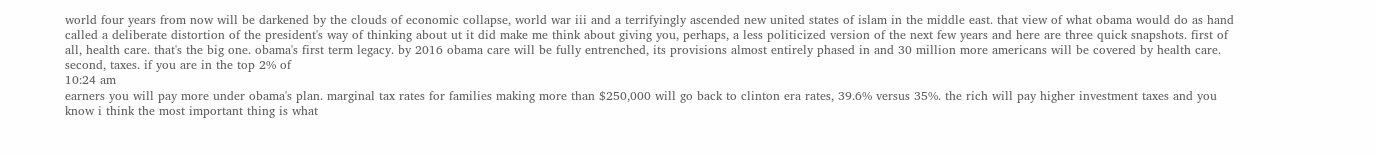world four years from now will be darkened by the clouds of economic collapse, world war iii and a terrifyingly ascended new united states of islam in the middle east. that view of what obama would do as hand called a deliberate distortion of the president's way of thinking about ut it did make me think about giving you, perhaps, a less politicized version of the next few years and here are three quick snapshots. first of all, health care. that's the big one. obama's first term legacy. by 2016 obama care will be fully entrenched, its provisions almost entirely phased in and 30 million more americans will be covered by health care. second, taxes. if you are in the top 2% of
10:24 am
earners you will pay more under obama's plan. marginal tax rates for families making more than $250,000 will go back to clinton era rates, 39.6% versus 35%. the rich will pay higher investment taxes and you know i think the most important thing is what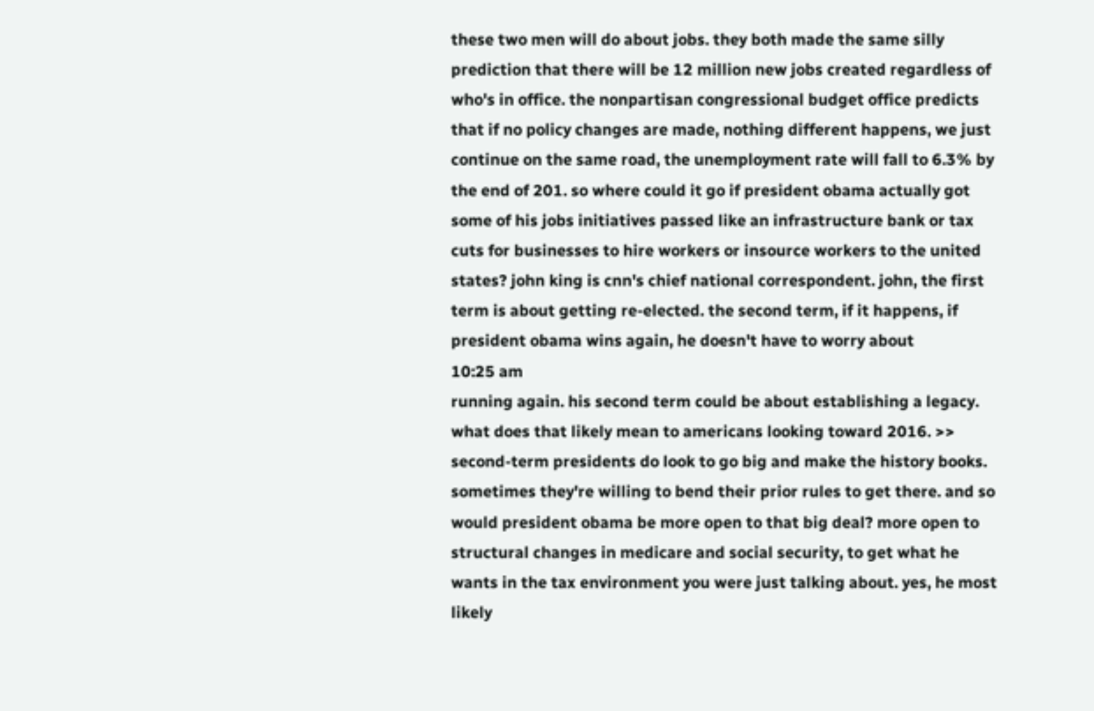these two men will do about jobs. they both made the same silly prediction that there will be 12 million new jobs created regardless of who's in office. the nonpartisan congressional budget office predicts that if no policy changes are made, nothing different happens, we just continue on the same road, the unemployment rate will fall to 6.3% by the end of 201. so where could it go if president obama actually got some of his jobs initiatives passed like an infrastructure bank or tax cuts for businesses to hire workers or insource workers to the united states? john king is cnn's chief national correspondent. john, the first term is about getting re-elected. the second term, if it happens, if president obama wins again, he doesn't have to worry about
10:25 am
running again. his second term could be about establishing a legacy. what does that likely mean to americans looking toward 2016. >> second-term presidents do look to go big and make the history books. sometimes they're willing to bend their prior rules to get there. and so would president obama be more open to that big deal? more open to structural changes in medicare and social security, to get what he wants in the tax environment you were just talking about. yes, he most likely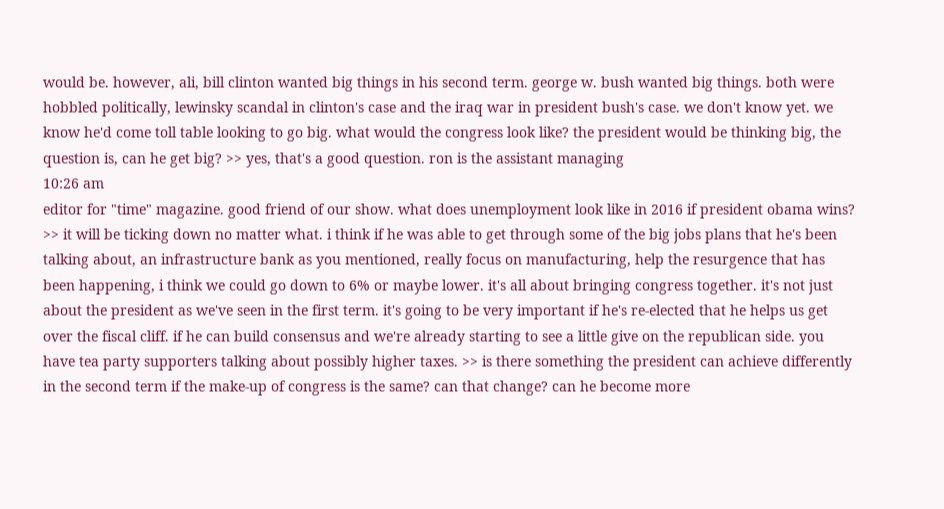would be. however, ali, bill clinton wanted big things in his second term. george w. bush wanted big things. both were hobbled politically, lewinsky scandal in clinton's case and the iraq war in president bush's case. we don't know yet. we know he'd come toll table looking to go big. what would the congress look like? the president would be thinking big, the question is, can he get big? >> yes, that's a good question. ron is the assistant managing
10:26 am
editor for "time" magazine. good friend of our show. what does unemployment look like in 2016 if president obama wins? >> it will be ticking down no matter what. i think if he was able to get through some of the big jobs plans that he's been talking about, an infrastructure bank as you mentioned, really focus on manufacturing, help the resurgence that has been happening, i think we could go down to 6% or maybe lower. it's all about bringing congress together. it's not just about the president as we've seen in the first term. it's going to be very important if he's re-elected that he helps us get over the fiscal cliff. if he can build consensus and we're already starting to see a little give on the republican side. you have tea party supporters talking about possibly higher taxes. >> is there something the president can achieve differently in the second term if the make-up of congress is the same? can that change? can he become more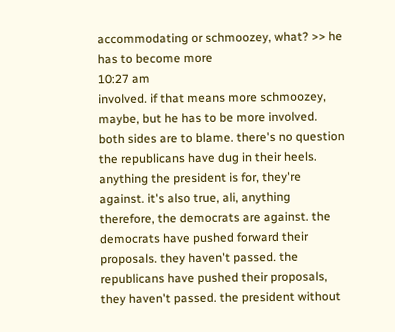accommodating or schmoozey, what? >> he has to become more
10:27 am
involved. if that means more schmoozey, maybe, but he has to be more involved. both sides are to blame. there's no question the republicans have dug in their heels. anything the president is for, they're against. it's also true, ali, anything therefore, the democrats are against. the democrats have pushed forward their proposals. they haven't passed. the republicans have pushed their proposals, they haven't passed. the president without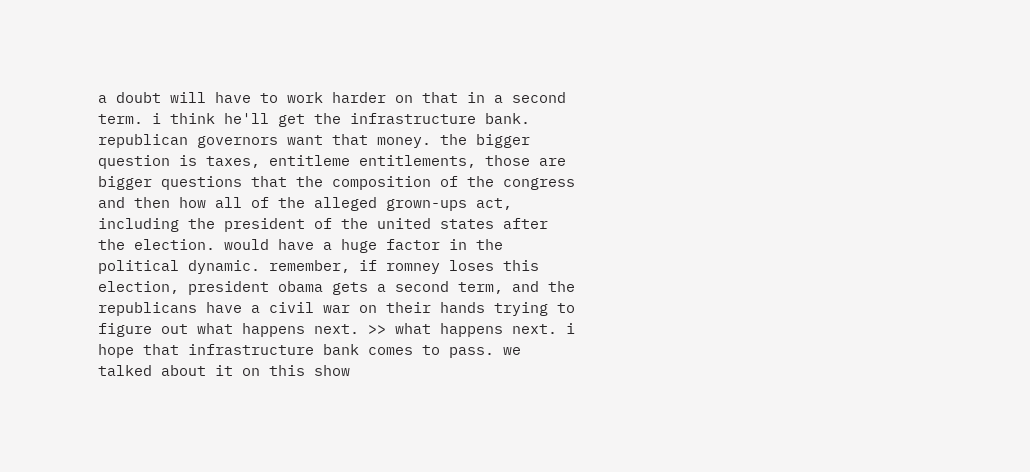a doubt will have to work harder on that in a second term. i think he'll get the infrastructure bank. republican governors want that money. the bigger question is taxes, entitleme entitlements, those are bigger questions that the composition of the congress and then how all of the alleged grown-ups act, including the president of the united states after the election. would have a huge factor in the political dynamic. remember, if romney loses this election, president obama gets a second term, and the republicans have a civil war on their hands trying to figure out what happens next. >> what happens next. i hope that infrastructure bank comes to pass. we talked about it on this show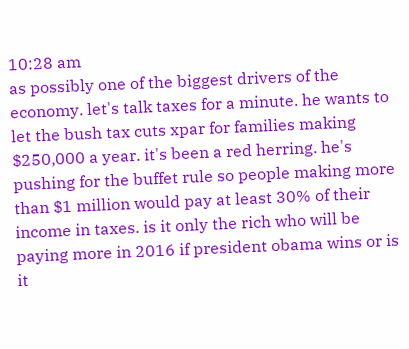10:28 am
as possibly one of the biggest drivers of the economy. let's talk taxes for a minute. he wants to let the bush tax cuts xpar for families making $250,000 a year. it's been a red herring. he's pushing for the buffet rule so people making more than $1 million would pay at least 30% of their income in taxes. is it only the rich who will be paying more in 2016 if president obama wins or is it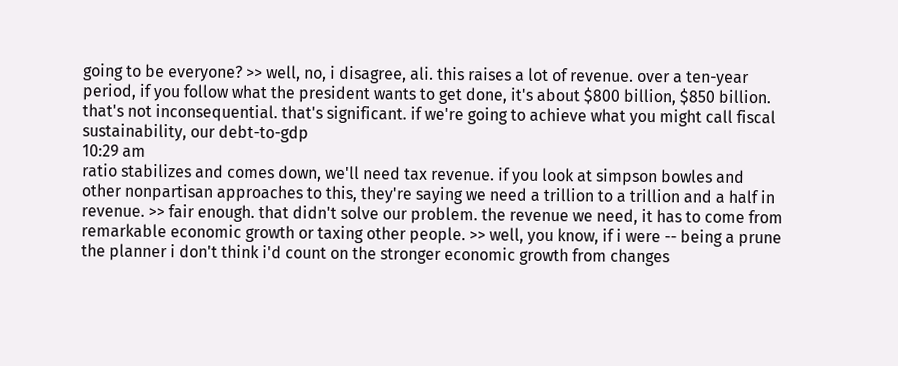going to be everyone? >> well, no, i disagree, ali. this raises a lot of revenue. over a ten-year period, if you follow what the president wants to get done, it's about $800 billion, $850 billion. that's not inconsequential. that's significant. if we're going to achieve what you might call fiscal sustainability, our debt-to-gdp
10:29 am
ratio stabilizes and comes down, we'll need tax revenue. if you look at simpson bowles and other nonpartisan approaches to this, they're saying we need a trillion to a trillion and a half in revenue. >> fair enough. that didn't solve our problem. the revenue we need, it has to come from remarkable economic growth or taxing other people. >> well, you know, if i were -- being a prune the planner i don't think i'd count on the stronger economic growth from changes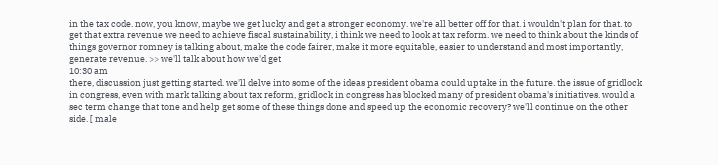in the tax code. now, you know, maybe we get lucky and get a stronger economy. we're all better off for that. i wouldn't plan for that. to get that extra revenue we need to achieve fiscal sustainability, i think we need to look at tax reform. we need to think about the kinds of things governor romney is talking about, make the code fairer, make it more equitable, easier to understand and most importantly, generate revenue. >> we'll talk about how we'd get
10:30 am
there, discussion just getting started. we'll delve into some of the ideas president obama could uptake in the future. the issue of gridlock in congress, even with mark talking about tax reform, gridlock in congress has blocked many of president obama's initiatives. would a sec term change that tone and help get some of these things done and speed up the economic recovery? we'll continue on the other side. [ male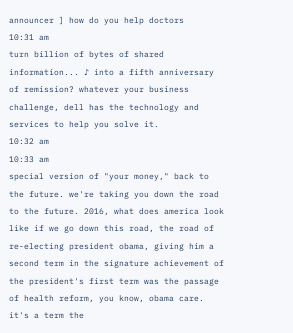announcer ] how do you help doctors
10:31 am
turn billion of bytes of shared information... ♪ into a fifth anniversary of remission? whatever your business challenge, dell has the technology and services to help you solve it.
10:32 am
10:33 am
special version of "your money," back to the future. we're taking you down the road to the future. 2016, what does america look like if we go down this road, the road of re-electing president obama, giving him a second term in the signature achievement of the president's first term was the passage of health reform, you know, obama care. it's a term the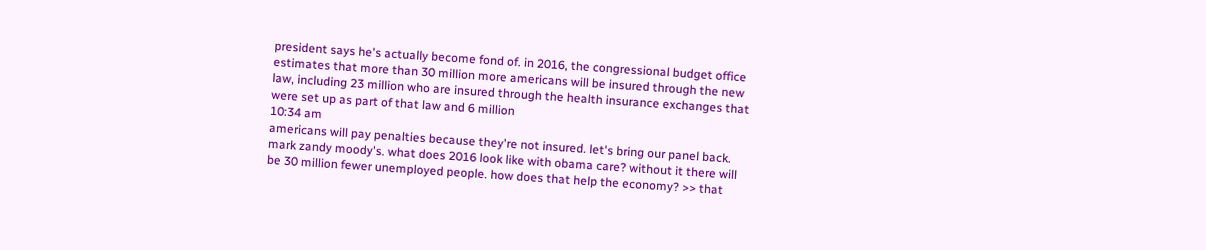president says he's actually become fond of. in 2016, the congressional budget office estimates that more than 30 million more americans will be insured through the new law, including 23 million who are insured through the health insurance exchanges that were set up as part of that law and 6 million
10:34 am
americans will pay penalties because they're not insured. let's bring our panel back. mark zandy moody's. what does 2016 look like with obama care? without it there will be 30 million fewer unemployed people. how does that help the economy? >> that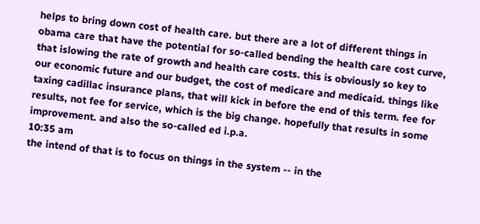helps to bring down cost of health care. but there are a lot of different things in obama care that have the potential for so-called bending the health care cost curve, that islowing the rate of growth and health care costs. this is obviously so key to our economic future and our budget, the cost of medicare and medicaid. things like taxing cadillac insurance plans, that will kick in before the end of this term. fee for results, not fee for service, which is the big change. hopefully that results in some improvement. and also the so-called ed i.p.a.
10:35 am
the intend of that is to focus on things in the system -- in the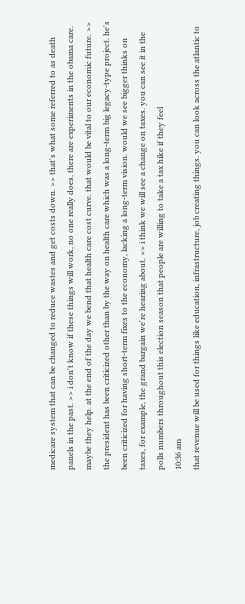medicare system that can be changed to reduce wastes and get costs down. >> that's what some referred to as death panels in the past. >> i don't know if these things will work, no one really does. there are experiments in the obama care. maybe they help. at the end of the day we bend that health care cost curve. that would be vital to our economic future. >> the president has been criticized other than by the way on health care which was a long-term big legacy-type project. he's been criticized for having short-term fixes to the economy, lacking a long-term vision. would we see bigger thinks on taxes, for example, the grand bargain we're hearing about. >> i think we will see a change on taxes. you can see it in the polls numbers throughout this election season that people are willing to take a tax hike if they feel
10:36 am
that revenue will be used for things like education, infrastructure, job creating things. you can look across the atlantic to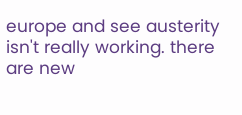europe and see austerity isn't really working. there are new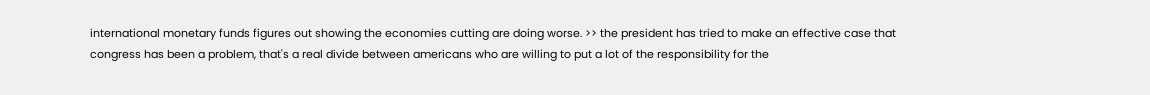international monetary funds figures out showing the economies cutting are doing worse. >> the president has tried to make an effective case that congress has been a problem, that's a real divide between americans who are willing to put a lot of the responsibility for the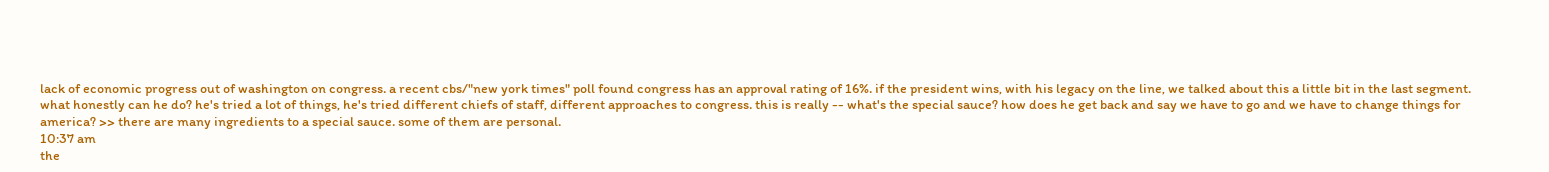lack of economic progress out of washington on congress. a recent cbs/"new york times" poll found congress has an approval rating of 16%. if the president wins, with his legacy on the line, we talked about this a little bit in the last segment. what honestly can he do? he's tried a lot of things, he's tried different chiefs of staff, different approaches to congress. this is really -- what's the special sauce? how does he get back and say we have to go and we have to change things for america? >> there are many ingredients to a special sauce. some of them are personal.
10:37 am
the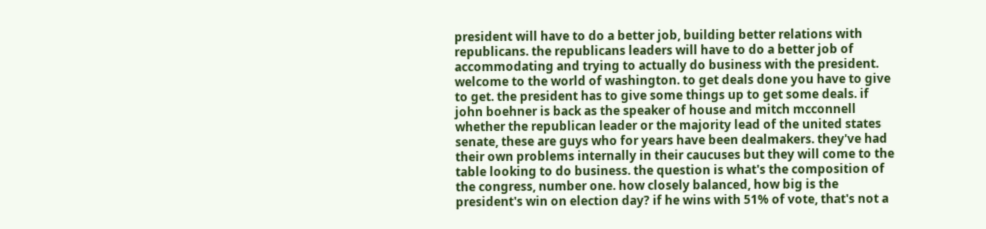president will have to do a better job, building better relations with republicans. the republicans leaders will have to do a better job of accommodating and trying to actually do business with the president. welcome to the world of washington. to get deals done you have to give to get. the president has to give some things up to get some deals. if john boehner is back as the speaker of house and mitch mcconnell whether the republican leader or the majority lead of the united states senate, these are guys who for years have been dealmakers. they've had their own problems internally in their caucuses but they will come to the table looking to do business. the question is what's the composition of the congress, number one. how closely balanced, how big is the president's win on election day? if he wins with 51% of vote, that's not a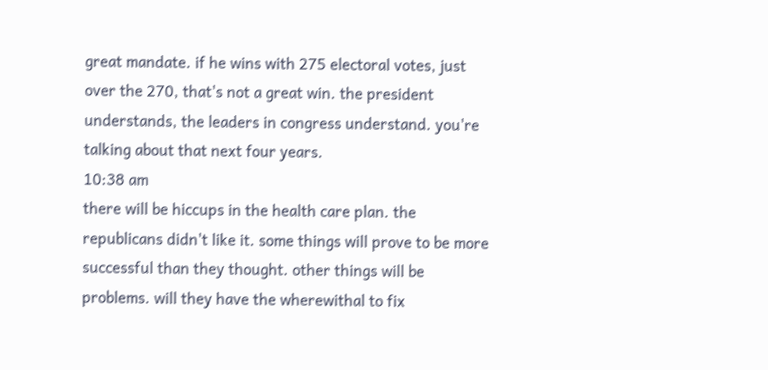great mandate. if he wins with 275 electoral votes, just over the 270, that's not a great win. the president understands, the leaders in congress understand. you're talking about that next four years.
10:38 am
there will be hiccups in the health care plan. the republicans didn't like it. some things will prove to be more successful than they thought. other things will be problems. will they have the wherewithal to fix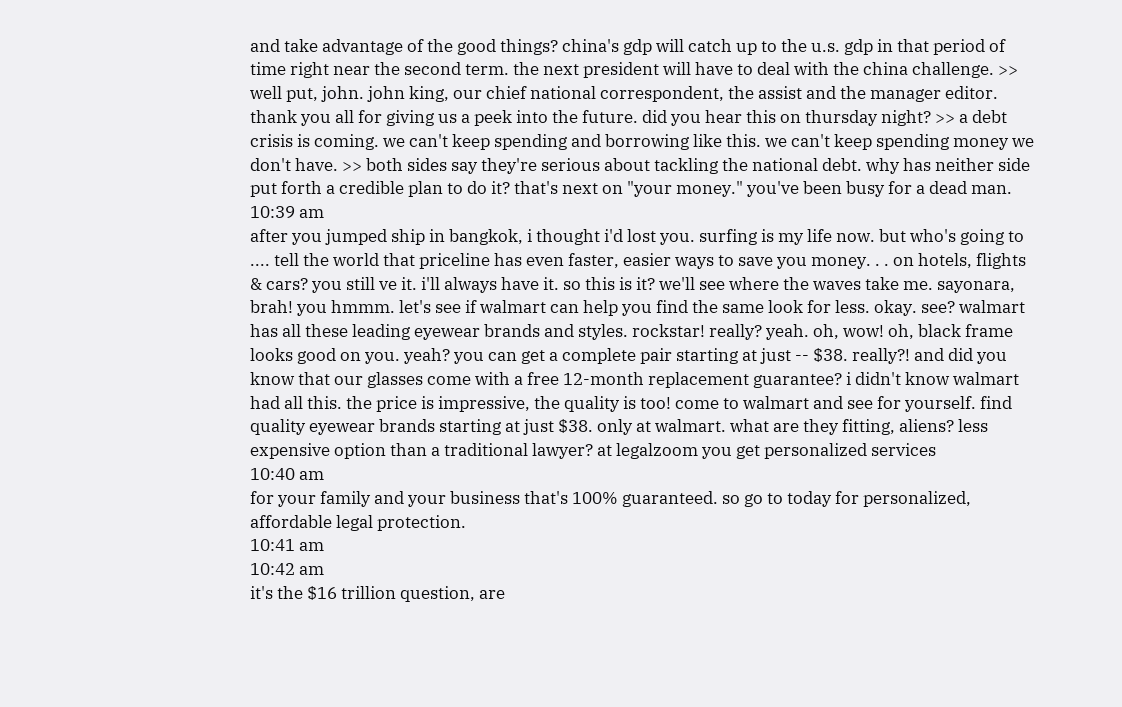and take advantage of the good things? china's gdp will catch up to the u.s. gdp in that period of time right near the second term. the next president will have to deal with the china challenge. >> well put, john. john king, our chief national correspondent, the assist and the manager editor. thank you all for giving us a peek into the future. did you hear this on thursday night? >> a debt crisis is coming. we can't keep spending and borrowing like this. we can't keep spending money we don't have. >> both sides say they're serious about tackling the national debt. why has neither side put forth a credible plan to do it? that's next on "your money." you've been busy for a dead man.
10:39 am
after you jumped ship in bangkok, i thought i'd lost you. surfing is my life now. but who's going to .... tell the world that priceline has even faster, easier ways to save you money. . . on hotels, flights & cars? you still ve it. i'll always have it. so this is it? we'll see where the waves take me. sayonara, brah! you hmmm. let's see if walmart can help you find the same look for less. okay. see? walmart has all these leading eyewear brands and styles. rockstar! really? yeah. oh, wow! oh, black frame looks good on you. yeah? you can get a complete pair starting at just -- $38. really?! and did you know that our glasses come with a free 12-month replacement guarantee? i didn't know walmart had all this. the price is impressive, the quality is too! come to walmart and see for yourself. find quality eyewear brands starting at just $38. only at walmart. what are they fitting, aliens? less expensive option than a traditional lawyer? at legalzoom you get personalized services
10:40 am
for your family and your business that's 100% guaranteed. so go to today for personalized, affordable legal protection.
10:41 am
10:42 am
it's the $16 trillion question, are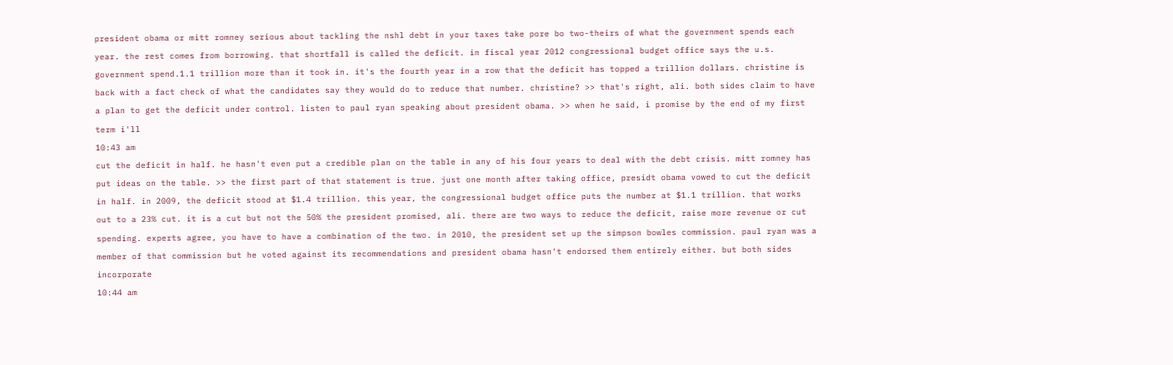president obama or mitt romney serious about tackling the nshl debt in your taxes take pore bo two-theirs of what the government spends each year. the rest comes from borrowing. that shortfall is called the deficit. in fiscal year 2012 congressional budget office says the u.s. government spend.1.1 trillion more than it took in. it's the fourth year in a row that the deficit has topped a trillion dollars. christine is back with a fact check of what the candidates say they would do to reduce that number. christine? >> that's right, ali. both sides claim to have a plan to get the deficit under control. listen to paul ryan speaking about president obama. >> when he said, i promise by the end of my first term i'll
10:43 am
cut the deficit in half. he hasn't even put a credible plan on the table in any of his four years to deal with the debt crisis. mitt romney has put ideas on the table. >> the first part of that statement is true. just one month after taking office, presidt obama vowed to cut the deficit in half. in 2009, the deficit stood at $1.4 trillion. this year, the congressional budget office puts the number at $1.1 trillion. that works out to a 23% cut. it is a cut but not the 50% the president promised, ali. there are two ways to reduce the deficit, raise more revenue or cut spending. experts agree, you have to have a combination of the two. in 2010, the president set up the simpson bowles commission. paul ryan was a member of that commission but he voted against its recommendations and president obama hasn't endorsed them entirely either. but both sides incorporate
10:44 am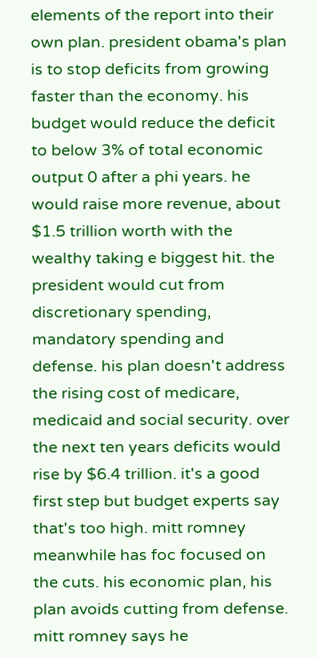elements of the report into their own plan. president obama's plan is to stop deficits from growing faster than the economy. his budget would reduce the deficit to below 3% of total economic output 0 after a phi years. he would raise more revenue, about $1.5 trillion worth with the wealthy taking e biggest hit. the president would cut from discretionary spending, mandatory spending and defense. his plan doesn't address the rising cost of medicare, medicaid and social security. over the next ten years deficits would rise by $6.4 trillion. it's a good first step but budget experts say that's too high. mitt romney meanwhile has foc focused on the cuts. his economic plan, his plan avoids cutting from defense. mitt romney says he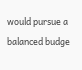would pursue a balanced budge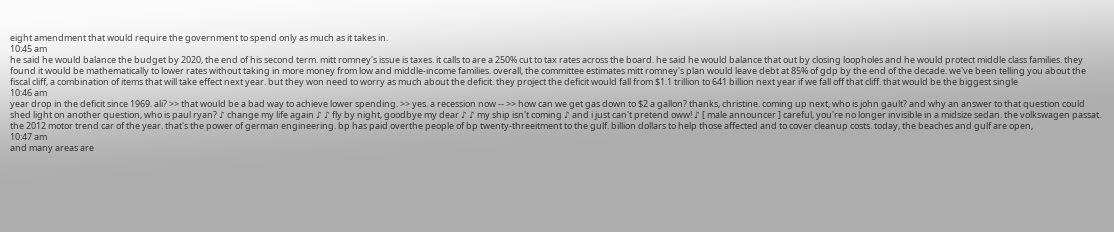eight amendment that would require the government to spend only as much as it takes in.
10:45 am
he said he would balance the budget by 2020, the end of his second term. mitt romney's issue is taxes. it calls to are a 250% cut to tax rates across the board. he said he would balance that out by closing loopholes and he would protect middle class families. they found it would be mathematically to lower rates without taking in more money from low and middle-income families. overall, the committee estimates mitt romney's plan would leave debt at 85% of gdp by the end of the decade. we've been telling you about the fiscal cliff, a combination of items that will take effect next year. but they won need to worry as much about the deficit. they project the deficit would fall from $1.1 trillion to 641 billion next year if we fall off that cliff. that would be the biggest single
10:46 am
year drop in the deficit since 1969. ali? >> that would be a bad way to achieve lower spending. >> yes. a recession now -- >> how can we get gas down to $2 a gallon? thanks, christine. coming up next, who is john gault? and why an answer to that question could shed light on another question, who is paul ryan? ♪ change my life again ♪ ♪ fly by night, goodbye my dear ♪ ♪ my ship isn't coming ♪ and i just can't pretend oww! ♪ [ male announcer ] careful, you're no longer invisible in a midsize sedan. the volkswagen passat. the 2012 motor trend car of the year. that's the power of german engineering. bp has paid overthe people of bp twenty-threeitment to the gulf. billion dollars to help those affected and to cover cleanup costs. today, the beaches and gulf are open,
10:47 am
and many areas are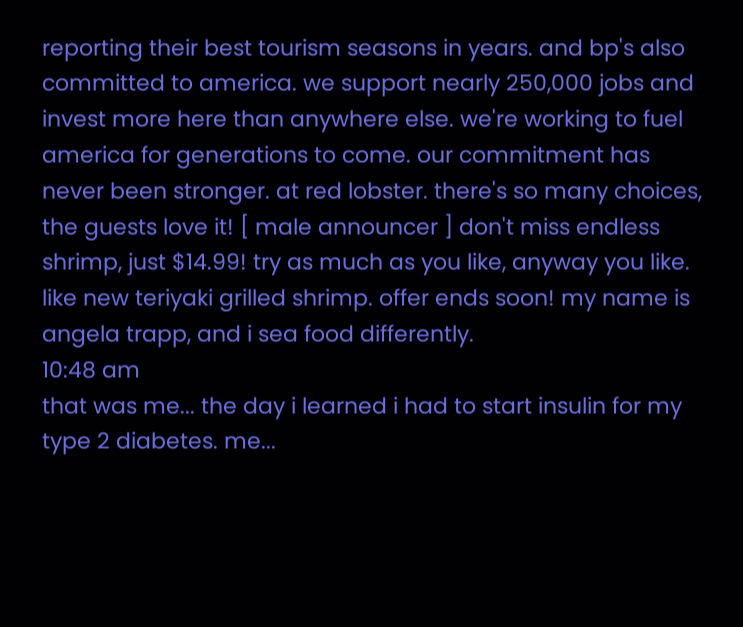reporting their best tourism seasons in years. and bp's also committed to america. we support nearly 250,000 jobs and invest more here than anywhere else. we're working to fuel america for generations to come. our commitment has never been stronger. at red lobster. there's so many choices, the guests love it! [ male announcer ] don't miss endless shrimp, just $14.99! try as much as you like, anyway you like. like new teriyaki grilled shrimp. offer ends soon! my name is angela trapp, and i sea food differently.
10:48 am
that was me... the day i learned i had to start insulin for my type 2 diabetes. me...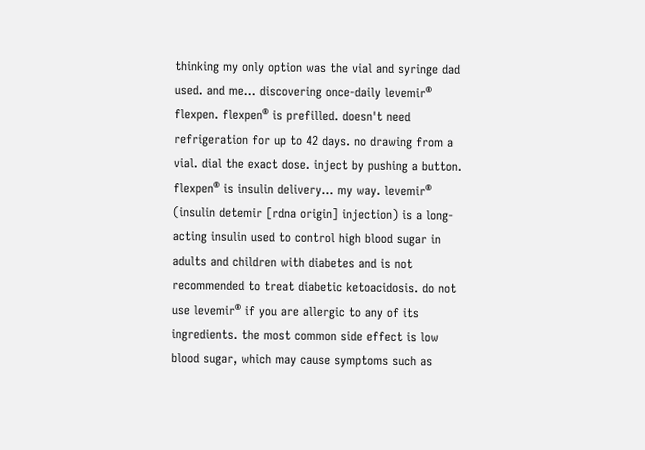thinking my only option was the vial and syringe dad used. and me... discovering once-daily levemir® flexpen. flexpen® is prefilled. doesn't need refrigeration for up to 42 days. no drawing from a vial. dial the exact dose. inject by pushing a button. flexpen® is insulin delivery... my way. levemir® (insulin detemir [rdna origin] injection) is a long-acting insulin used to control high blood sugar in adults and children with diabetes and is not recommended to treat diabetic ketoacidosis. do not use levemir® if you are allergic to any of its ingredients. the most common side effect is low blood sugar, which may cause symptoms such as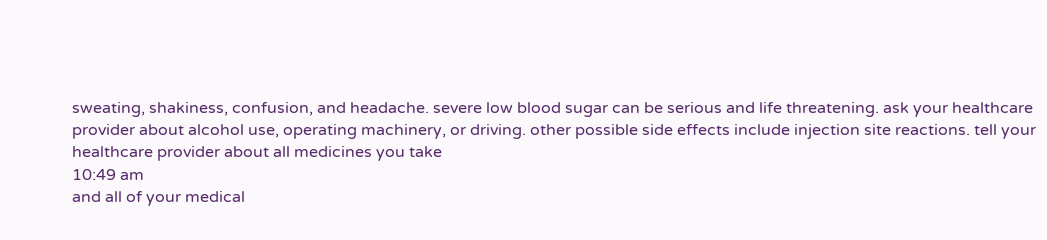sweating, shakiness, confusion, and headache. severe low blood sugar can be serious and life threatening. ask your healthcare provider about alcohol use, operating machinery, or driving. other possible side effects include injection site reactions. tell your healthcare provider about all medicines you take
10:49 am
and all of your medical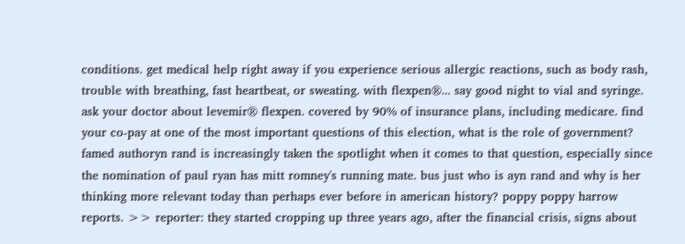conditions. get medical help right away if you experience serious allergic reactions, such as body rash, trouble with breathing, fast heartbeat, or sweating. with flexpen®... say good night to vial and syringe. ask your doctor about levemir® flexpen. covered by 90% of insurance plans, including medicare. find your co-pay at one of the most important questions of this election, what is the role of government? famed authoryn rand is increasingly taken the spotlight when it comes to that question, especially since the nomination of paul ryan has mitt romney's running mate. bus just who is ayn rand and why is her thinking more relevant today than perhaps ever before in american history? poppy poppy harrow reports. >> reporter: they started cropping up three years ago, after the financial crisis, signs about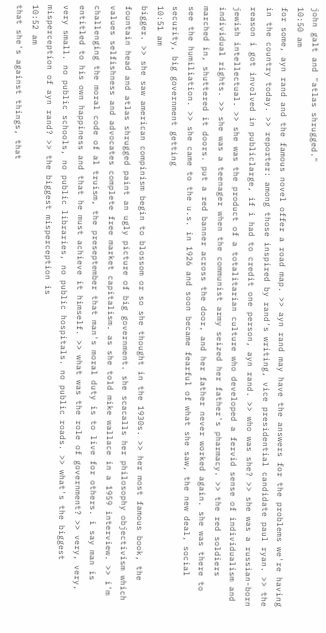john galt and "atlas shrugged."
10:50 am
for some, ayn rand and the famous novel offer a road map. >> ayn rand may have the answers for the problems we're having in the country today. >> reporter: among those inspired by rand's writing, vice presidential candidate paul ryan. >> the reason i got involved in publiclarge, if i had to credit one person, ayn rand. >> who was she? >> she was a russian-born jewish intellectual. >> she was the product of a totalitarian culture who developed a fervid sense of individualism and individual rights. >> she was a teenager when the communist army seized her father's pharmacy. >> the red soldiers marched in, shuttered it doors. put a red banner across the door, and her father never worked again. she was there to see the humiliation. >> she came to the u.s. in 1926 and soon became fearful of what she saw, the new deal, social security, big government getting
10:51 am
bigger. >> she saw american compinism begin to blossom or so she thought in the 1930s. >> her most famous book, the fountain head and atlas shrugged paint an ugly picture of big government. she scacalls her philosophy objectivism which values selfishness and advocates complete free market capitalism. as she told mike wallace in a 1959 interview. >> i'm challenging the moral code of al truism, the preseptember that man's moral duty is to live for others. i say man is entitled to his own happiness and that he must achieve it himself. >> what was the role of government? >> very, very, very small. no public schools, no public libraries, no public hospitals. no public roads. >> what's the biggest misperception of ayn rand? >> the biggest misperception is
10:52 am
that she's against things, that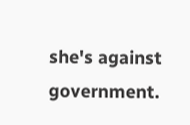she's against government.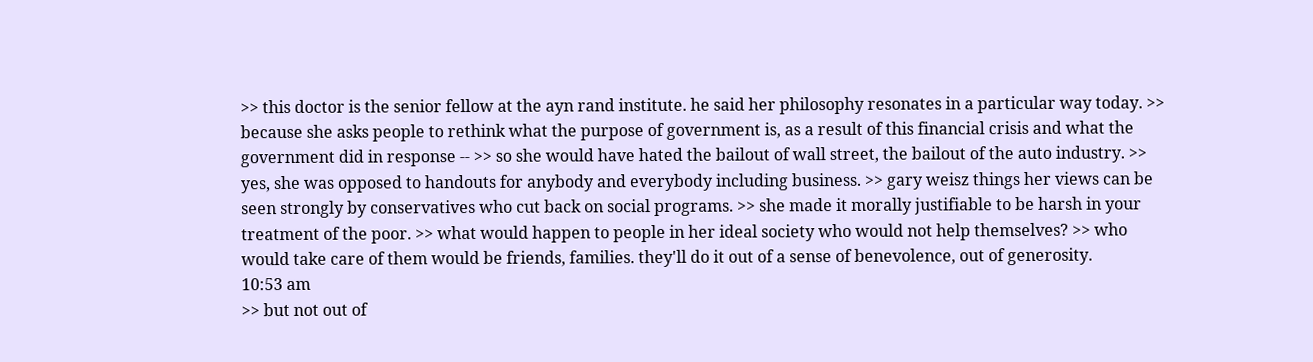>> this doctor is the senior fellow at the ayn rand institute. he said her philosophy resonates in a particular way today. >> because she asks people to rethink what the purpose of government is, as a result of this financial crisis and what the government did in response -- >> so she would have hated the bailout of wall street, the bailout of the auto industry. >> yes, she was opposed to handouts for anybody and everybody including business. >> gary weisz things her views can be seen strongly by conservatives who cut back on social programs. >> she made it morally justifiable to be harsh in your treatment of the poor. >> what would happen to people in her ideal society who would not help themselves? >> who would take care of them would be friends, families. they'll do it out of a sense of benevolence, out of generosity.
10:53 am
>> but not out of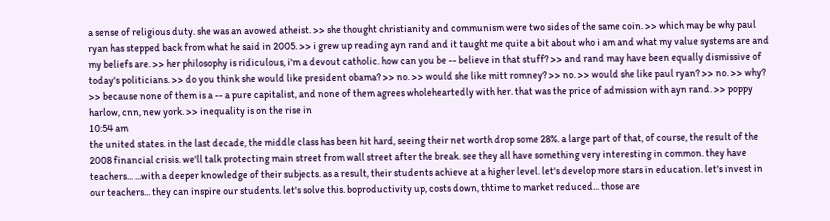a sense of religious duty. she was an avowed atheist. >> she thought christianity and communism were two sides of the same coin. >> which may be why paul ryan has stepped back from what he said in 2005. >> i grew up reading ayn rand and it taught me quite a bit about who i am and what my value systems are and my beliefs are. >> her philosophy is ridiculous, i'm a devout catholic. how can you be -- believe in that stuff? >> and rand may have been equally dismissive of today's politicians. >> do you think she would like president obama? >> no. >> would she like mitt romney? >> no. >> would she like paul ryan? >> no. >> why? >> because none of them is a -- a pure capitalist, and none of them agrees wholeheartedly with her. that was the price of admission with ayn rand. >> poppy harlow, cnn, new york. >> inequality is on the rise in
10:54 am
the united states. in the last decade, the middle class has been hit hard, seeing their net worth drop some 28%. a large part of that, of course, the result of the 2008 financial crisis. we'll talk protecting main street from wall street after the break. see they all have something very interesting in common. they have teachers... ...with a deeper knowledge of their subjects. as a result, their students achieve at a higher level. let's develop more stars in education. let's invest in our teachers... they can inspire our students. let's solve this. boproductivity up, costs down, thtime to market reduced... those are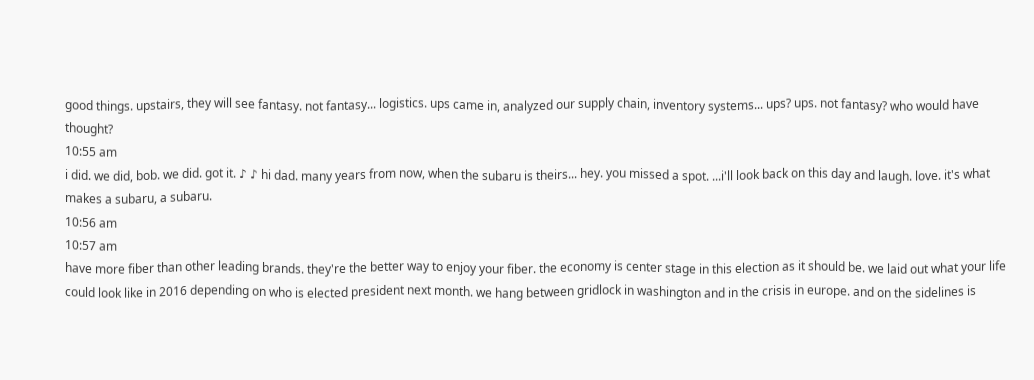good things. upstairs, they will see fantasy. not fantasy... logistics. ups came in, analyzed our supply chain, inventory systems... ups? ups. not fantasy? who would have thought?
10:55 am
i did. we did, bob. we did. got it. ♪ ♪ hi dad. many years from now, when the subaru is theirs... hey. you missed a spot. ...i'll look back on this day and laugh. love. it's what makes a subaru, a subaru.
10:56 am
10:57 am
have more fiber than other leading brands. they're the better way to enjoy your fiber. the economy is center stage in this election as it should be. we laid out what your life could look like in 2016 depending on who is elected president next month. we hang between gridlock in washington and in the crisis in europe. and on the sidelines is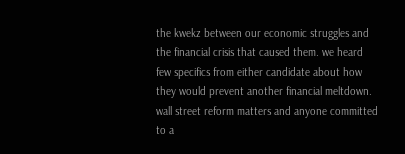the kwekz between our economic struggles and the financial crisis that caused them. we heard few specifics from either candidate about how they would prevent another financial meltdown. wall street reform matters and anyone committed to a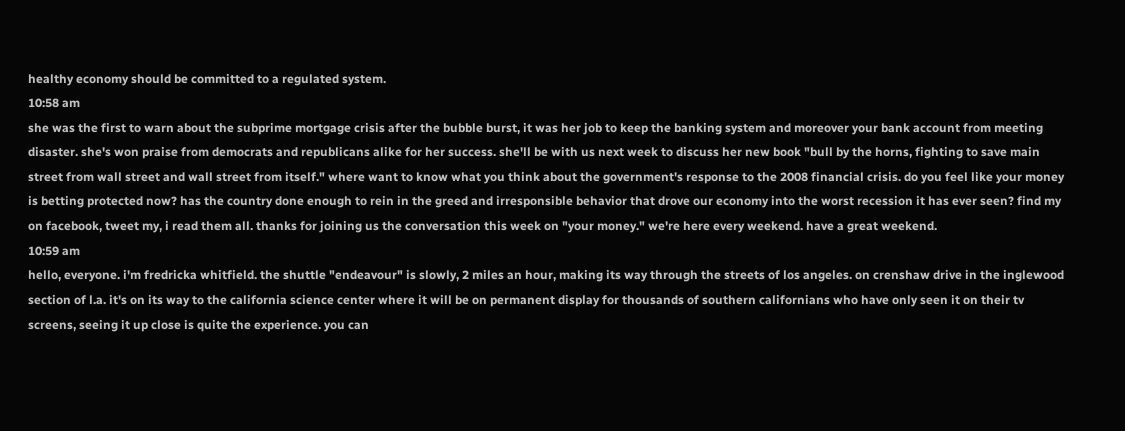healthy economy should be committed to a regulated system.
10:58 am
she was the first to warn about the subprime mortgage crisis after the bubble burst, it was her job to keep the banking system and moreover your bank account from meeting disaster. she's won praise from democrats and republicans alike for her success. she'll be with us next week to discuss her new book "bull by the horns, fighting to save main street from wall street and wall street from itself." where want to know what you think about the government's response to the 2008 financial crisis. do you feel like your money is betting protected now? has the country done enough to rein in the greed and irresponsible behavior that drove our economy into the worst recession it has ever seen? find my on facebook, tweet my, i read them all. thanks for joining us the conversation this week on "your money." we're here every weekend. have a great weekend.
10:59 am
hello, everyone. i'm fredricka whitfield. the shuttle "endeavour" is slowly, 2 miles an hour, making its way through the streets of los angeles. on crenshaw drive in the inglewood section of l.a. it's on its way to the california science center where it will be on permanent display for thousands of southern californians who have only seen it on their tv screens, seeing it up close is quite the experience. you can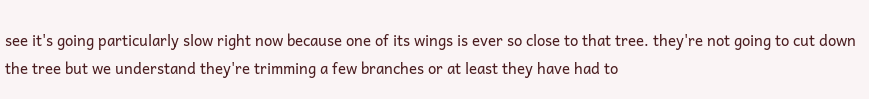see it's going particularly slow right now because one of its wings is ever so close to that tree. they're not going to cut down the tree but we understand they're trimming a few branches or at least they have had to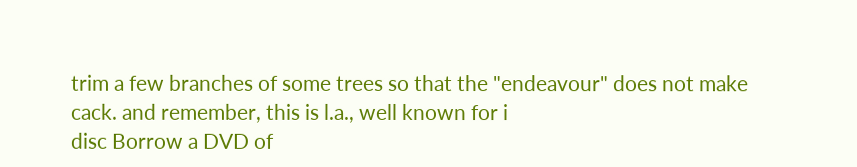trim a few branches of some trees so that the "endeavour" does not make cack. and remember, this is l.a., well known for i
disc Borrow a DVD of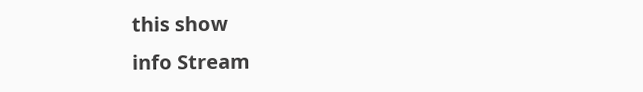this show
info Stream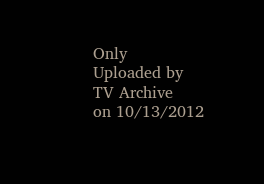Only
Uploaded by
TV Archive
on 10/13/2012